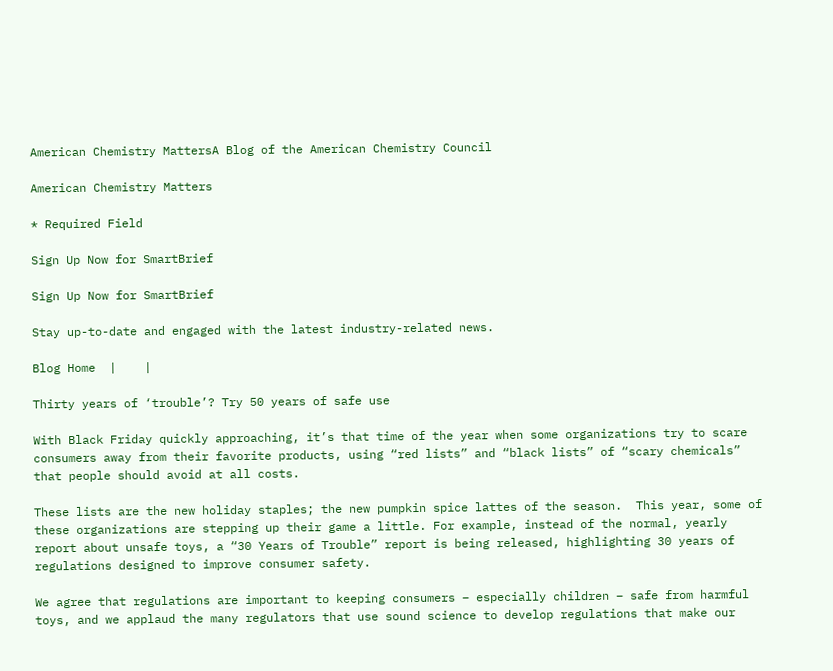American Chemistry MattersA Blog of the American Chemistry Council

American Chemistry Matters

* Required Field

Sign Up Now for SmartBrief

Sign Up Now for SmartBrief

Stay up-to-date and engaged with the latest industry-related news.

Blog Home  |    |

Thirty years of ‘trouble’? Try 50 years of safe use

With Black Friday quickly approaching, it’s that time of the year when some organizations try to scare consumers away from their favorite products, using “red lists” and “black lists” of “scary chemicals” that people should avoid at all costs.

These lists are the new holiday staples; the new pumpkin spice lattes of the season.  This year, some of these organizations are stepping up their game a little. For example, instead of the normal, yearly report about unsafe toys, a “30 Years of Trouble” report is being released, highlighting 30 years of regulations designed to improve consumer safety.

We agree that regulations are important to keeping consumers – especially children – safe from harmful toys, and we applaud the many regulators that use sound science to develop regulations that make our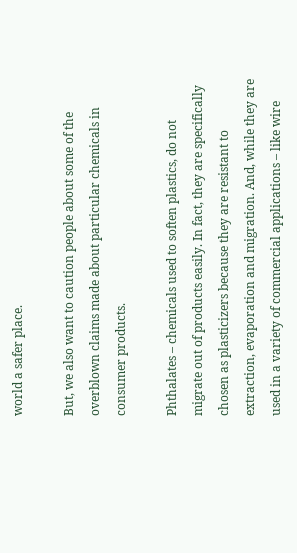world a safer place.

But, we also want to caution people about some of the overblown claims made about particular chemicals in consumer products.

Phthalates – chemicals used to soften plastics, do not migrate out of products easily. In fact, they are specifically chosen as plasticizers because they are resistant to extraction, evaporation and migration. And, while they are used in a variety of commercial applications – like wire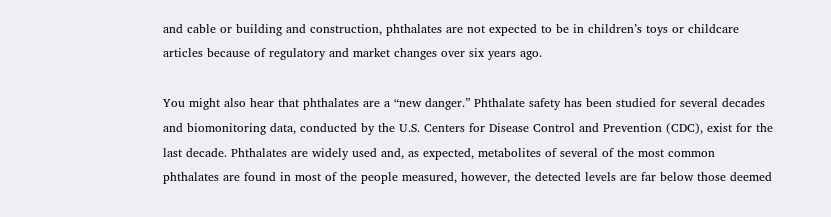and cable or building and construction, phthalates are not expected to be in children’s toys or childcare articles because of regulatory and market changes over six years ago.

You might also hear that phthalates are a “new danger.” Phthalate safety has been studied for several decades and biomonitoring data, conducted by the U.S. Centers for Disease Control and Prevention (CDC), exist for the last decade. Phthalates are widely used and, as expected, metabolites of several of the most common phthalates are found in most of the people measured, however, the detected levels are far below those deemed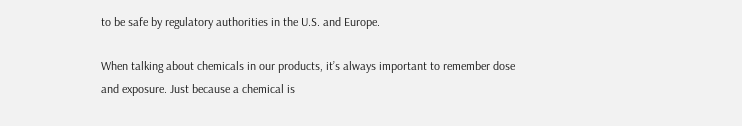to be safe by regulatory authorities in the U.S. and Europe.

When talking about chemicals in our products, it’s always important to remember dose and exposure. Just because a chemical is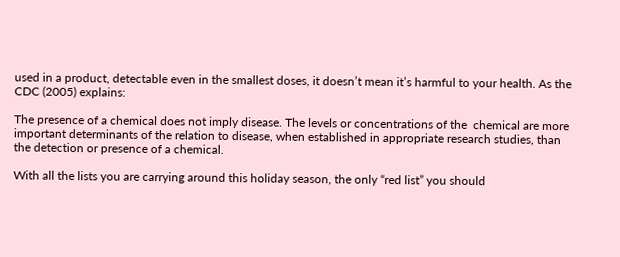used in a product, detectable even in the smallest doses, it doesn’t mean it’s harmful to your health. As the CDC (2005) explains:

The presence of a chemical does not imply disease. The levels or concentrations of the  chemical are more important determinants of the relation to disease, when established in appropriate research studies, than the detection or presence of a chemical.

With all the lists you are carrying around this holiday season, the only “red list” you should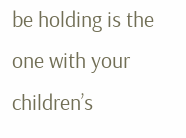be holding is the one with your children’s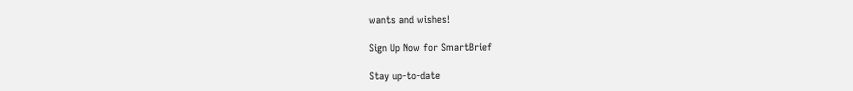wants and wishes!

Sign Up Now for SmartBrief

Stay up-to-date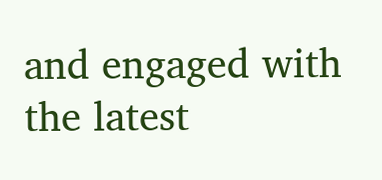and engaged with the latest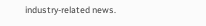industry-related news.